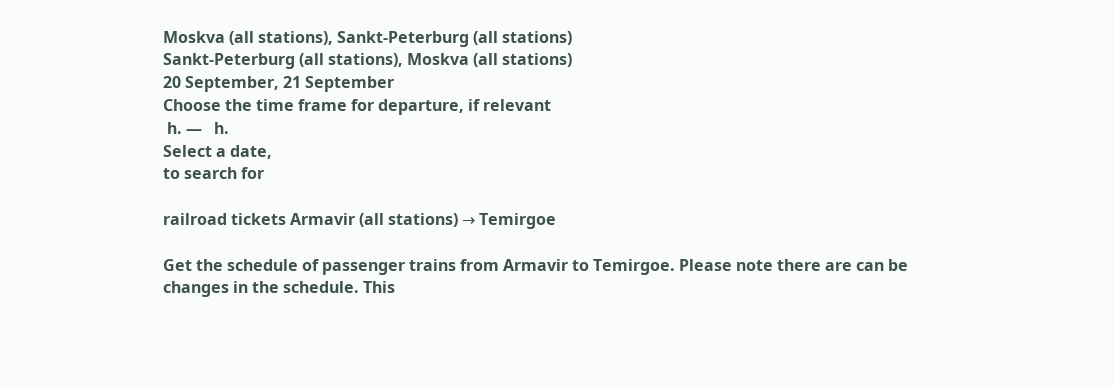Moskva (all stations), Sankt-Peterburg (all stations)
Sankt-Peterburg (all stations), Moskva (all stations)
20 September, 21 September
Choose the time frame for departure, if relevant
 h. —   h.
Select a date,
to search for

railroad tickets Armavir (all stations) → Temirgoe

Get the schedule of passenger trains from Armavir to Temirgoe. Please note there are can be changes in the schedule. This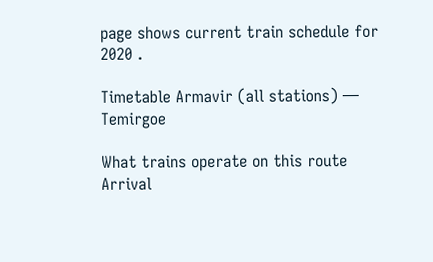page shows current train schedule for 2020 .

Timetable Armavir (all stations) — Temirgoe

What trains operate on this route
Arrival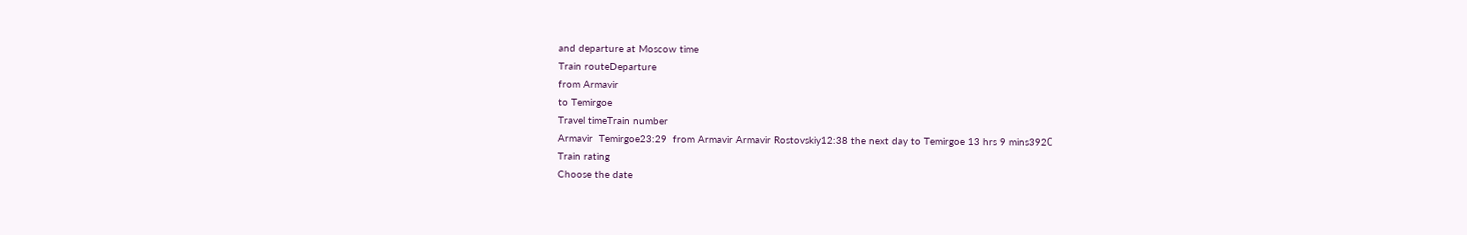and departure at Moscow time
Train routeDeparture
from Armavir
to Temirgoe
Travel timeTrain number
Armavir  Temirgoe23:29  from Armavir Armavir Rostovskiy12:38 the next day to Temirgoe 13 hrs 9 mins392С
Train rating
Choose the date